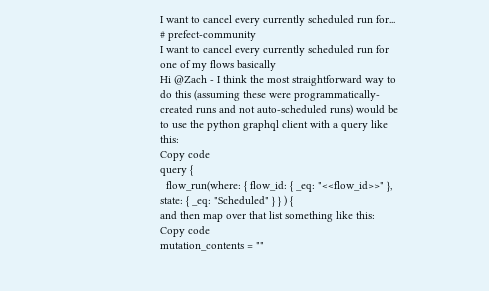I want to cancel every currently scheduled run for...
# prefect-community
I want to cancel every currently scheduled run for one of my flows basically
Hi @Zach - I think the most straightforward way to do this (assuming these were programmatically-created runs and not auto-scheduled runs) would be to use the python graphql client with a query like this:
Copy code
query {
  flow_run(where: { flow_id: { _eq: "<<flow_id>>" }, state: { _eq: "Scheduled" } } ) {
and then map over that list something like this:
Copy code
mutation_contents = ""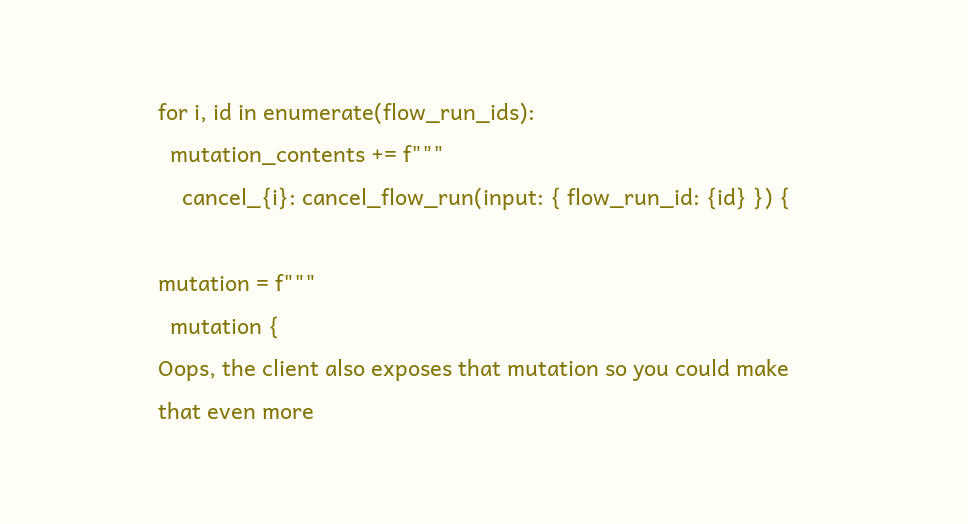for i, id in enumerate(flow_run_ids):
  mutation_contents += f"""
    cancel_{i}: cancel_flow_run(input: { flow_run_id: {id} }) {

mutation = f"""
  mutation {
Oops, the client also exposes that mutation so you could make that even more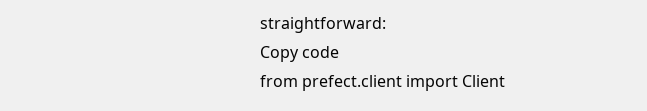straightforward:
Copy code
from prefect.client import Client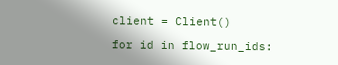client = Client()

for id in flow_run_ids: